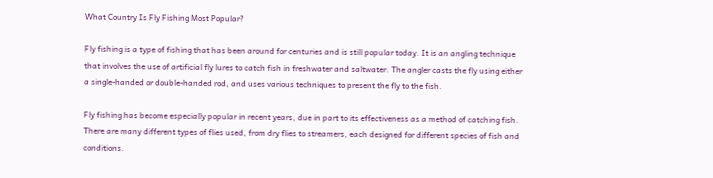What Country Is Fly Fishing Most Popular?

Fly fishing is a type of fishing that has been around for centuries and is still popular today. It is an angling technique that involves the use of artificial fly lures to catch fish in freshwater and saltwater. The angler casts the fly using either a single-handed or double-handed rod, and uses various techniques to present the fly to the fish.

Fly fishing has become especially popular in recent years, due in part to its effectiveness as a method of catching fish. There are many different types of flies used, from dry flies to streamers, each designed for different species of fish and conditions.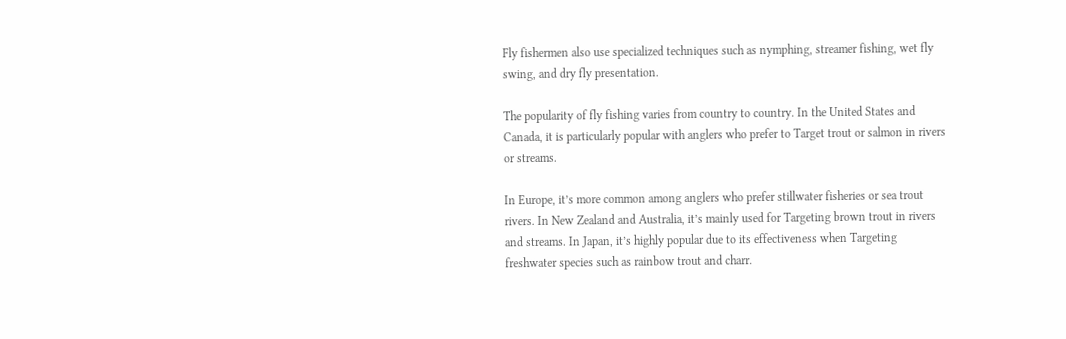Fly fishermen also use specialized techniques such as nymphing, streamer fishing, wet fly swing, and dry fly presentation.

The popularity of fly fishing varies from country to country. In the United States and Canada, it is particularly popular with anglers who prefer to Target trout or salmon in rivers or streams.

In Europe, it’s more common among anglers who prefer stillwater fisheries or sea trout rivers. In New Zealand and Australia, it’s mainly used for Targeting brown trout in rivers and streams. In Japan, it’s highly popular due to its effectiveness when Targeting freshwater species such as rainbow trout and charr.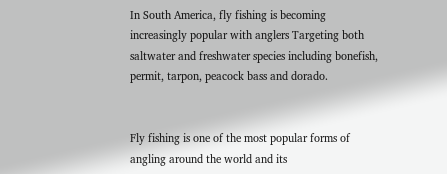In South America, fly fishing is becoming increasingly popular with anglers Targeting both saltwater and freshwater species including bonefish, permit, tarpon, peacock bass and dorado.


Fly fishing is one of the most popular forms of angling around the world and its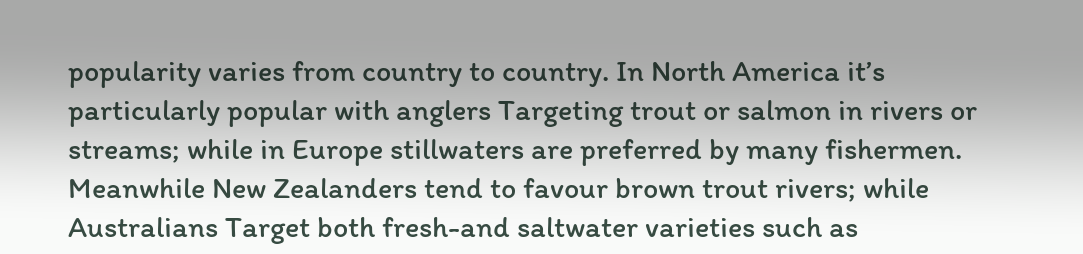popularity varies from country to country. In North America it’s particularly popular with anglers Targeting trout or salmon in rivers or streams; while in Europe stillwaters are preferred by many fishermen. Meanwhile New Zealanders tend to favour brown trout rivers; while Australians Target both fresh-and saltwater varieties such as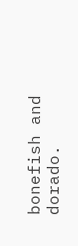bonefish and dorado.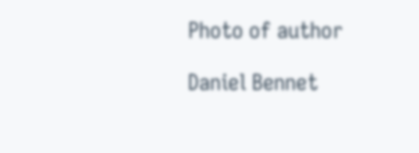Photo of author

Daniel Bennet